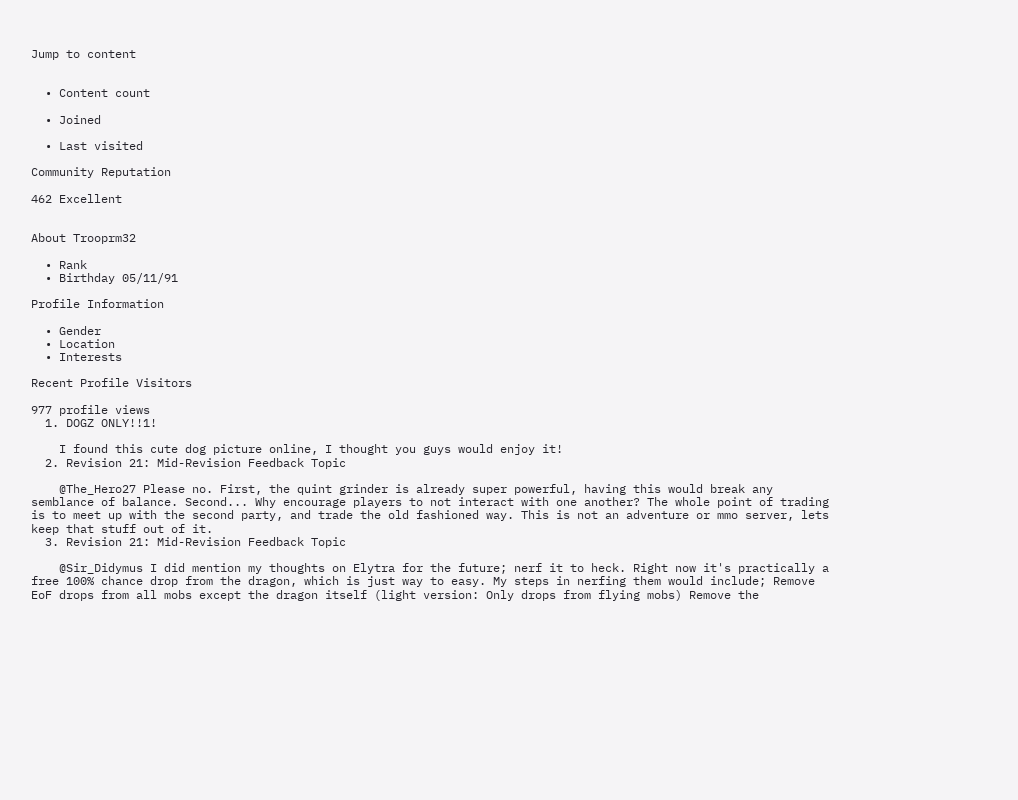Jump to content


  • Content count

  • Joined

  • Last visited

Community Reputation

462 Excellent


About Trooprm32

  • Rank
  • Birthday 05/11/91

Profile Information

  • Gender
  • Location
  • Interests

Recent Profile Visitors

977 profile views
  1. DOGZ ONLY!!1!

    I found this cute dog picture online, I thought you guys would enjoy it!
  2. Revision 21: Mid-Revision Feedback Topic

    @The_Hero27 Please no. First, the quint grinder is already super powerful, having this would break any semblance of balance. Second... Why encourage players to not interact with one another? The whole point of trading is to meet up with the second party, and trade the old fashioned way. This is not an adventure or mmo server, lets keep that stuff out of it.
  3. Revision 21: Mid-Revision Feedback Topic

    @Sir_Didymus I did mention my thoughts on Elytra for the future; nerf it to heck. Right now it's practically a free 100% chance drop from the dragon, which is just way to easy. My steps in nerfing them would include; Remove EoF drops from all mobs except the dragon itself (light version: Only drops from flying mobs) Remove the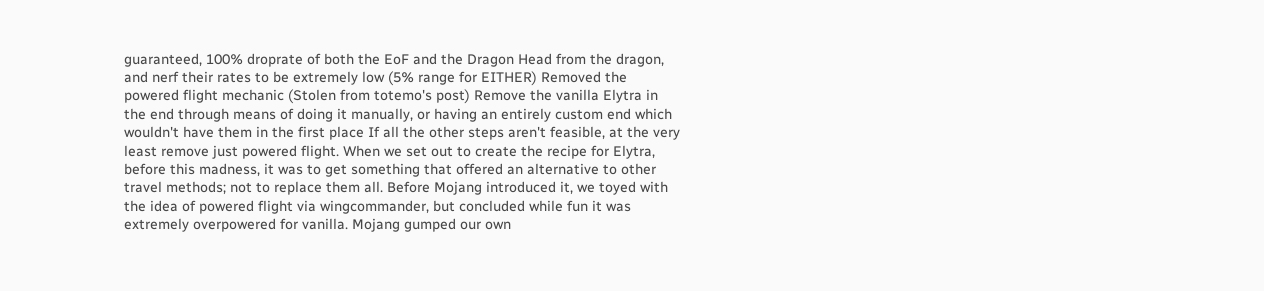guaranteed, 100% droprate of both the EoF and the Dragon Head from the dragon, and nerf their rates to be extremely low (5% range for EITHER) Removed the powered flight mechanic (Stolen from totemo's post) Remove the vanilla Elytra in the end through means of doing it manually, or having an entirely custom end which wouldn't have them in the first place If all the other steps aren't feasible, at the very least remove just powered flight. When we set out to create the recipe for Elytra, before this madness, it was to get something that offered an alternative to other travel methods; not to replace them all. Before Mojang introduced it, we toyed with the idea of powered flight via wingcommander, but concluded while fun it was extremely overpowered for vanilla. Mojang gumped our own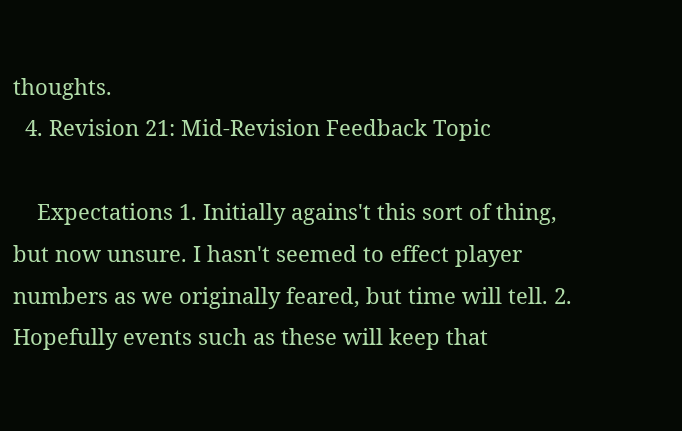thoughts.
  4. Revision 21: Mid-Revision Feedback Topic

    Expectations 1. Initially agains't this sort of thing, but now unsure. I hasn't seemed to effect player numbers as we originally feared, but time will tell. 2. Hopefully events such as these will keep that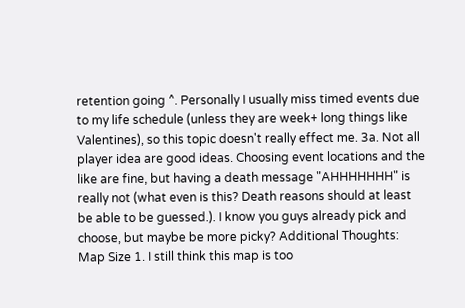retention going ^. Personally I usually miss timed events due to my life schedule (unless they are week+ long things like Valentines), so this topic doesn't really effect me. 3a. Not all player idea are good ideas. Choosing event locations and the like are fine, but having a death message "AHHHHHHH" is really not (what even is this? Death reasons should at least be able to be guessed.). I know you guys already pick and choose, but maybe be more picky? Additional Thoughts: Map Size 1. I still think this map is too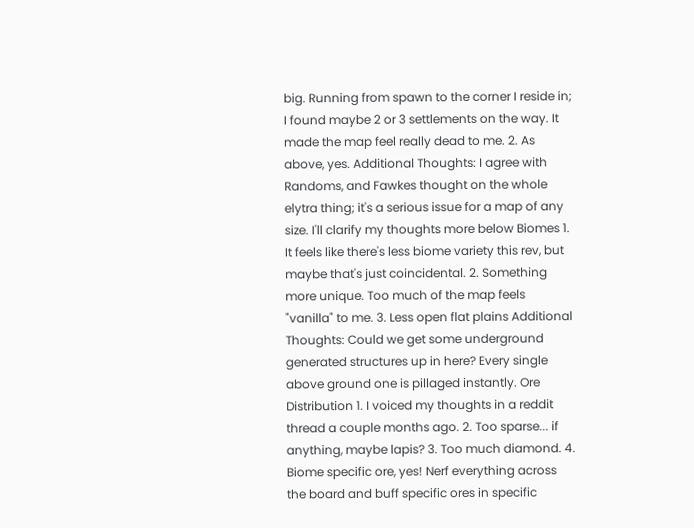big. Running from spawn to the corner I reside in; I found maybe 2 or 3 settlements on the way. It made the map feel really dead to me. 2. As above, yes. Additional Thoughts: I agree with Randoms, and Fawkes thought on the whole elytra thing; it's a serious issue for a map of any size. I'll clarify my thoughts more below Biomes 1. It feels like there's less biome variety this rev, but maybe that's just coincidental. 2. Something more unique. Too much of the map feels "vanilla" to me. 3. Less open flat plains Additional Thoughts: Could we get some underground generated structures up in here? Every single above ground one is pillaged instantly. Ore Distribution 1. I voiced my thoughts in a reddit thread a couple months ago. 2. Too sparse... if anything, maybe lapis? 3. Too much diamond. 4. Biome specific ore, yes! Nerf everything across the board and buff specific ores in specific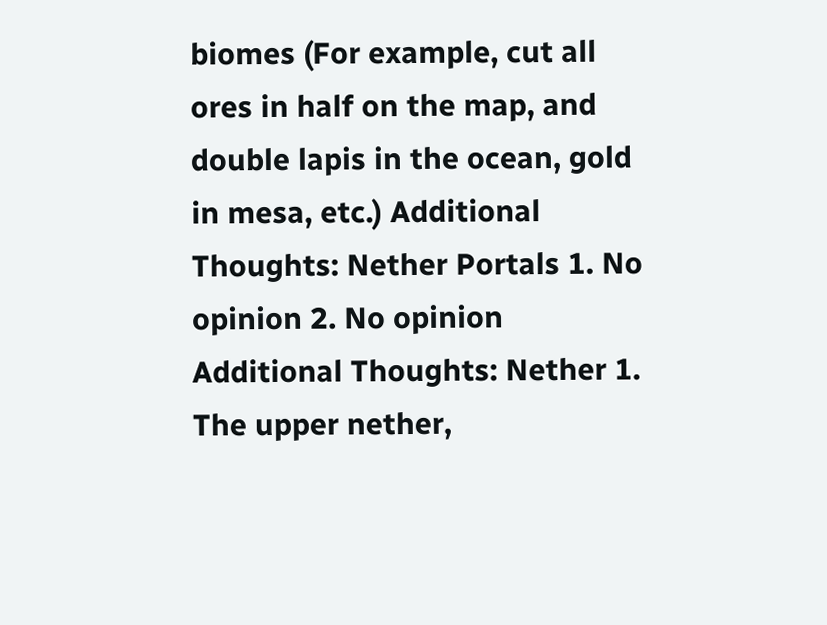biomes (For example, cut all ores in half on the map, and double lapis in the ocean, gold in mesa, etc.) Additional Thoughts: Nether Portals 1. No opinion 2. No opinion Additional Thoughts: Nether 1. The upper nether,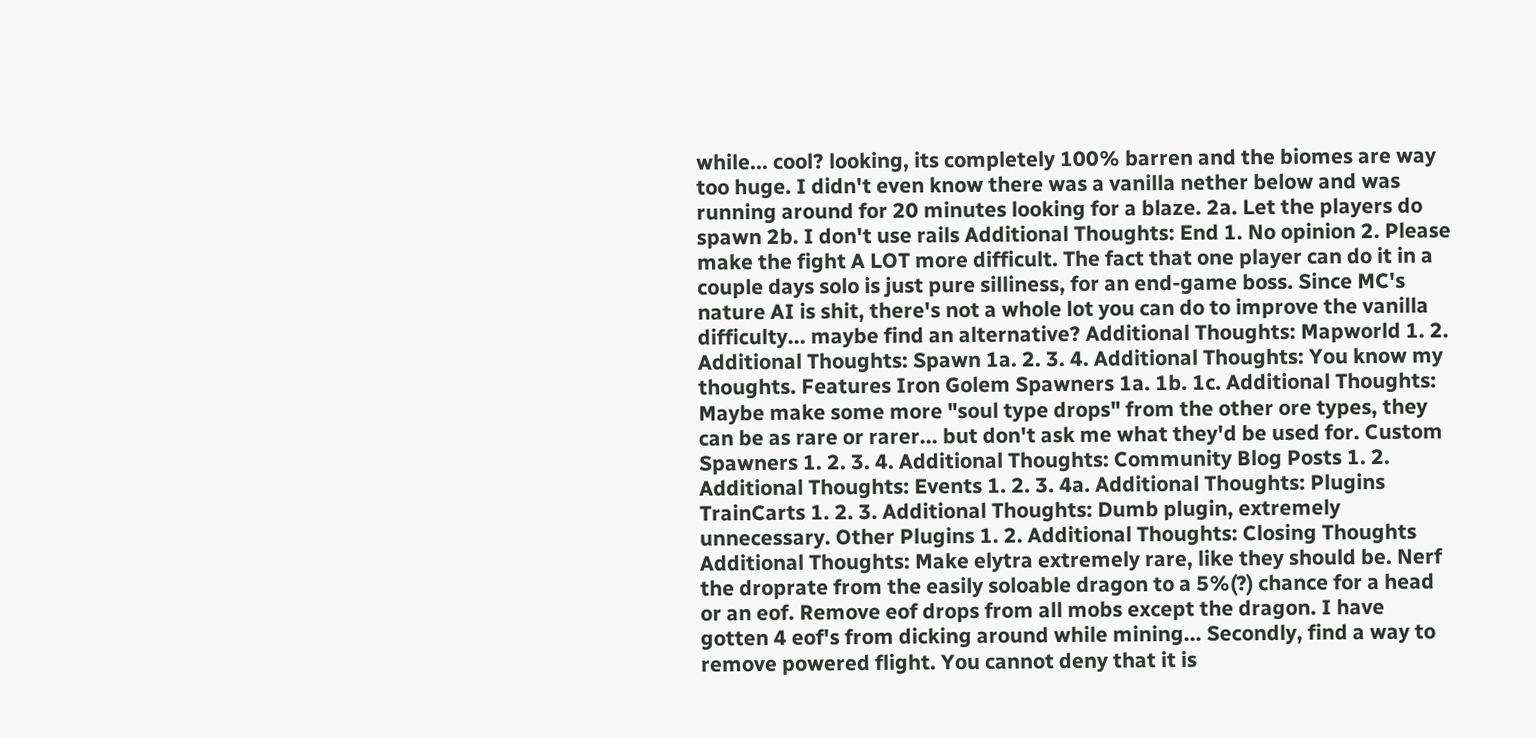while... cool? looking, its completely 100% barren and the biomes are way too huge. I didn't even know there was a vanilla nether below and was running around for 20 minutes looking for a blaze. 2a. Let the players do spawn 2b. I don't use rails Additional Thoughts: End 1. No opinion 2. Please make the fight A LOT more difficult. The fact that one player can do it in a couple days solo is just pure silliness, for an end-game boss. Since MC's nature AI is shit, there's not a whole lot you can do to improve the vanilla difficulty... maybe find an alternative? Additional Thoughts: Mapworld 1. 2. Additional Thoughts: Spawn 1a. 2. 3. 4. Additional Thoughts: You know my thoughts. Features Iron Golem Spawners 1a. 1b. 1c. Additional Thoughts: Maybe make some more "soul type drops" from the other ore types, they can be as rare or rarer... but don't ask me what they'd be used for. Custom Spawners 1. 2. 3. 4. Additional Thoughts: Community Blog Posts 1. 2. Additional Thoughts: Events 1. 2. 3. 4a. Additional Thoughts: Plugins TrainCarts 1. 2. 3. Additional Thoughts: Dumb plugin, extremely unnecessary. Other Plugins 1. 2. Additional Thoughts: Closing Thoughts Additional Thoughts: Make elytra extremely rare, like they should be. Nerf the droprate from the easily soloable dragon to a 5%(?) chance for a head or an eof. Remove eof drops from all mobs except the dragon. I have gotten 4 eof's from dicking around while mining... Secondly, find a way to remove powered flight. You cannot deny that it is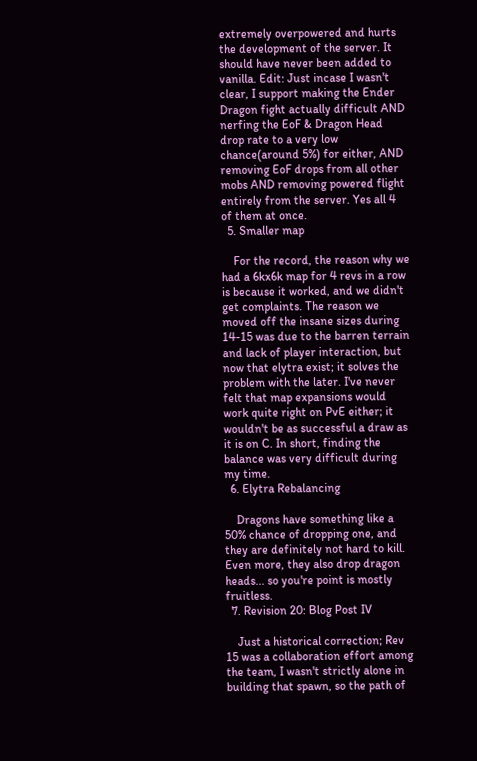extremely overpowered and hurts the development of the server. It should have never been added to vanilla. Edit: Just incase I wasn't clear, I support making the Ender Dragon fight actually difficult AND nerfing the EoF & Dragon Head drop rate to a very low chance(around 5%) for either, AND removing EoF drops from all other mobs AND removing powered flight entirely from the server. Yes all 4 of them at once.
  5. Smaller map

    For the record, the reason why we had a 6kx6k map for 4 revs in a row is because it worked, and we didn't get complaints. The reason we moved off the insane sizes during 14-15 was due to the barren terrain and lack of player interaction, but now that elytra exist; it solves the problem with the later. I've never felt that map expansions would work quite right on PvE either; it wouldn't be as successful a draw as it is on C. In short, finding the balance was very difficult during my time.
  6. Elytra Rebalancing

    Dragons have something like a 50% chance of dropping one, and they are definitely not hard to kill. Even more, they also drop dragon heads... so you're point is mostly fruitless.
  7. Revision 20: Blog Post IV

    Just a historical correction; Rev 15 was a collaboration effort among the team, I wasn't strictly alone in building that spawn, so the path of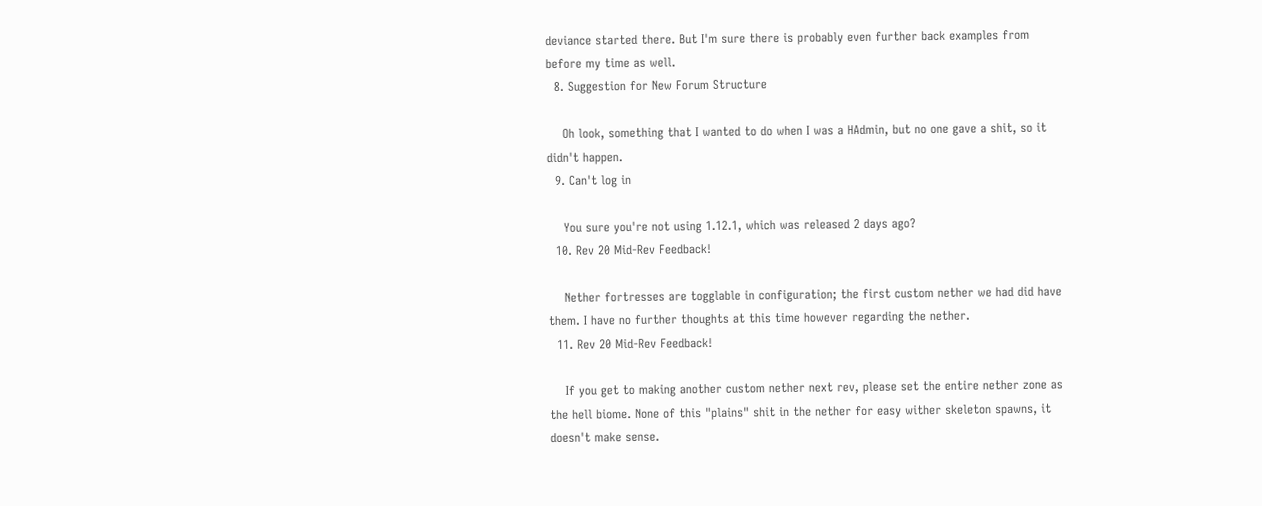deviance started there. But I'm sure there is probably even further back examples from before my time as well.
  8. Suggestion for New Forum Structure

    Oh look, something that I wanted to do when I was a HAdmin, but no one gave a shit, so it didn't happen.
  9. Can't log in

    You sure you're not using 1.12.1, which was released 2 days ago?
  10. Rev 20 Mid-Rev Feedback!

    Nether fortresses are togglable in configuration; the first custom nether we had did have them. I have no further thoughts at this time however regarding the nether.
  11. Rev 20 Mid-Rev Feedback!

    If you get to making another custom nether next rev, please set the entire nether zone as the hell biome. None of this "plains" shit in the nether for easy wither skeleton spawns, it doesn't make sense.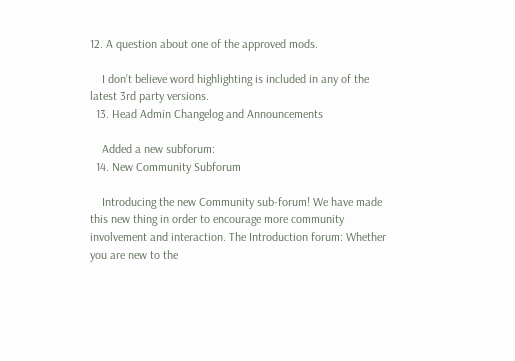12. A question about one of the approved mods.

    I don't believe word highlighting is included in any of the latest 3rd party versions.
  13. Head Admin Changelog and Announcements

    Added a new subforum:
  14. New Community Subforum

    Introducing the new Community sub-forum! We have made this new thing in order to encourage more community involvement and interaction. The Introduction forum: Whether you are new to the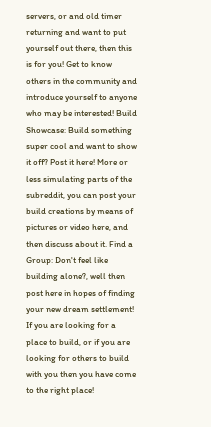servers, or and old timer returning and want to put yourself out there, then this is for you! Get to know others in the community and introduce yourself to anyone who may be interested! Build Showcase: Build something super cool and want to show it off? Post it here! More or less simulating parts of the subreddit, you can post your build creations by means of pictures or video here, and then discuss about it. Find a Group: Don't feel like building alone?, well then post here in hopes of finding your new dream settlement! If you are looking for a place to build, or if you are looking for others to build with you then you have come to the right place!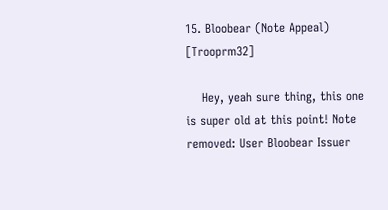15. Bloobear (Note Appeal) [Trooprm32]

    Hey, yeah sure thing, this one is super old at this point! Note removed: User Bloobear Issuer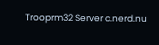Trooprm32 Server c.nerd.nu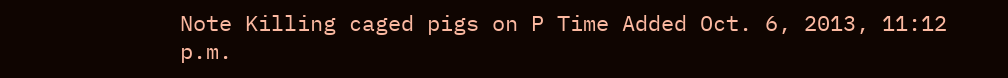Note Killing caged pigs on P Time Added Oct. 6, 2013, 11:12 p.m.